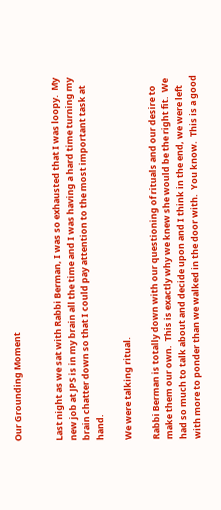Our Grounding Moment


Last night as we sat with Rabbi Berman, I was so exhausted that I was loopy.  My new job at JPS is in my brain all the time and I was having a hard time turning my brain chatter down so that I could pay attention to the most important task at hand.

We were talking ritual.

Rabbi Berman is totally down with our questioning of rituals and our desire to make them our own.  This is exactly why we knew she would be the right fit.  We had so much to talk about and decide upon and I think in the end, we were left with more to ponder than we walked in the door with.  You know.  This is a good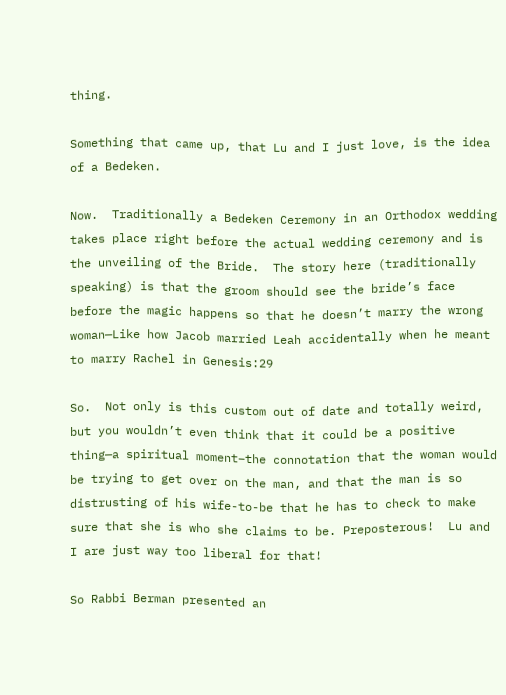thing.

Something that came up, that Lu and I just love, is the idea of a Bedeken.

Now.  Traditionally a Bedeken Ceremony in an Orthodox wedding takes place right before the actual wedding ceremony and is the unveiling of the Bride.  The story here (traditionally speaking) is that the groom should see the bride’s face before the magic happens so that he doesn’t marry the wrong woman—Like how Jacob married Leah accidentally when he meant to marry Rachel in Genesis:29

So.  Not only is this custom out of date and totally weird, but you wouldn’t even think that it could be a positive thing—a spiritual moment–the connotation that the woman would be trying to get over on the man, and that the man is so distrusting of his wife-to-be that he has to check to make sure that she is who she claims to be. Preposterous!  Lu and I are just way too liberal for that!

So Rabbi Berman presented an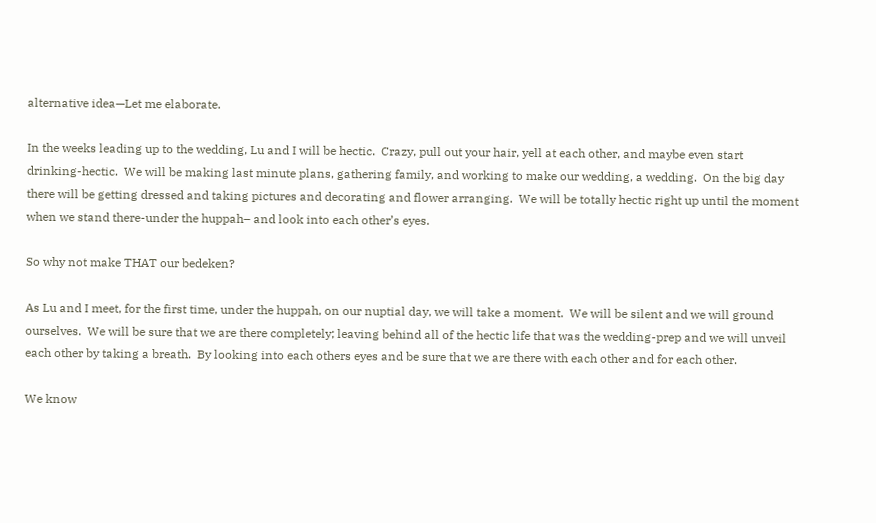alternative idea—Let me elaborate.

In the weeks leading up to the wedding, Lu and I will be hectic.  Crazy, pull out your hair, yell at each other, and maybe even start drinking-hectic.  We will be making last minute plans, gathering family, and working to make our wedding, a wedding.  On the big day there will be getting dressed and taking pictures and decorating and flower arranging.  We will be totally hectic right up until the moment when we stand there-under the huppah– and look into each other’s eyes.

So why not make THAT our bedeken?

As Lu and I meet, for the first time, under the huppah, on our nuptial day, we will take a moment.  We will be silent and we will ground ourselves.  We will be sure that we are there completely; leaving behind all of the hectic life that was the wedding-prep and we will unveil each other by taking a breath.  By looking into each others eyes and be sure that we are there with each other and for each other.

We know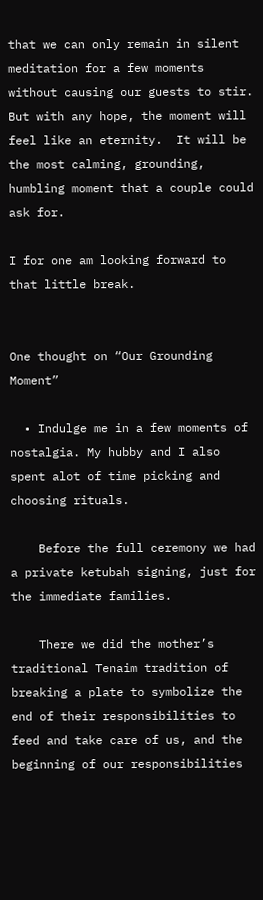that we can only remain in silent meditation for a few moments without causing our guests to stir.  But with any hope, the moment will feel like an eternity.  It will be the most calming, grounding, humbling moment that a couple could ask for.

I for one am looking forward to that little break.


One thought on “Our Grounding Moment”

  • Indulge me in a few moments of nostalgia. My hubby and I also spent alot of time picking and choosing rituals.

    Before the full ceremony we had a private ketubah signing, just for the immediate families.

    There we did the mother’s traditional Tenaim tradition of breaking a plate to symbolize the end of their responsibilities to feed and take care of us, and the beginning of our responsibilities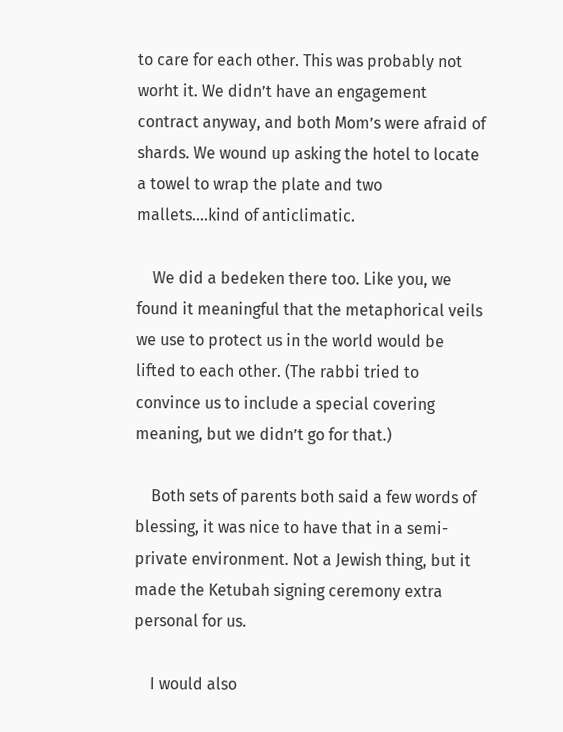to care for each other. This was probably not worht it. We didn’t have an engagement contract anyway, and both Mom’s were afraid of shards. We wound up asking the hotel to locate a towel to wrap the plate and two mallets….kind of anticlimatic.

    We did a bedeken there too. Like you, we found it meaningful that the metaphorical veils we use to protect us in the world would be lifted to each other. (The rabbi tried to convince us to include a special covering meaning, but we didn’t go for that.)

    Both sets of parents both said a few words of blessing, it was nice to have that in a semi-private environment. Not a Jewish thing, but it made the Ketubah signing ceremony extra personal for us.

    I would also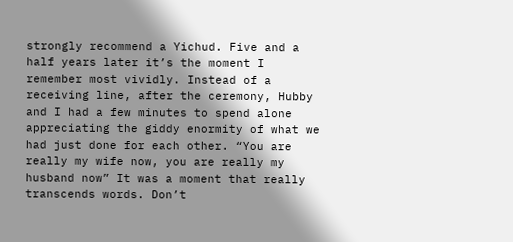strongly recommend a Yichud. Five and a half years later it’s the moment I remember most vividly. Instead of a receiving line, after the ceremony, Hubby and I had a few minutes to spend alone appreciating the giddy enormity of what we had just done for each other. “You are really my wife now, you are really my husband now” It was a moment that really transcends words. Don’t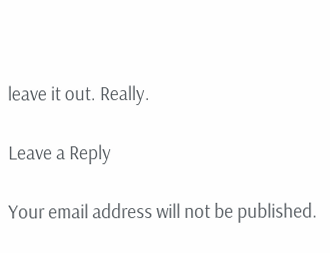leave it out. Really.

Leave a Reply

Your email address will not be published.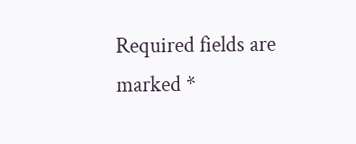Required fields are marked *